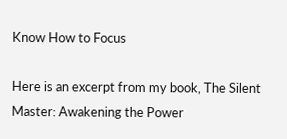Know How to Focus

Here is an excerpt from my book, The Silent Master: Awakening the Power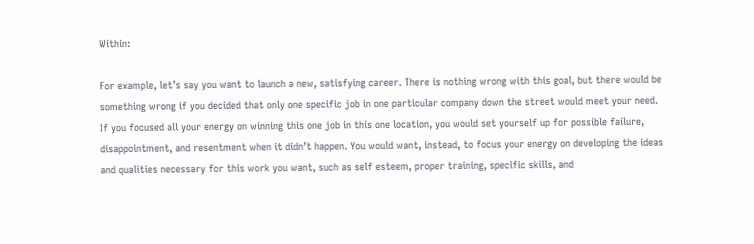Within:

For example, let’s say you want to launch a new, satisfying career. There is nothing wrong with this goal, but there would be something wrong if you decided that only one specific job in one particular company down the street would meet your need. If you focused all your energy on winning this one job in this one location, you would set yourself up for possible failure, disappointment, and resentment when it didn’t happen. You would want, instead, to focus your energy on developing the ideas and qualities necessary for this work you want, such as self esteem, proper training, specific skills, and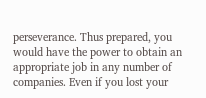perseverance. Thus prepared, you would have the power to obtain an appropriate job in any number of companies. Even if you lost your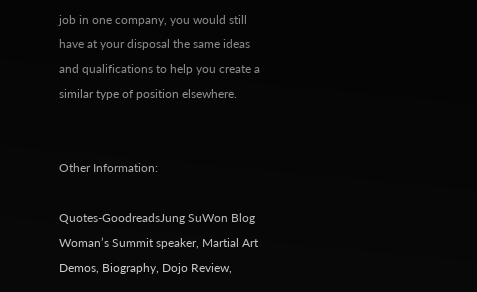job in one company, you would still have at your disposal the same ideas and qualifications to help you create a similar type of position elsewhere.


Other Information:

Quotes-GoodreadsJung SuWon Blog  Woman’s Summit speaker, Martial Art Demos, Biography, Dojo Review,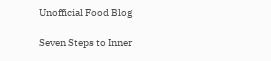Unofficial Food Blog

Seven Steps to Inner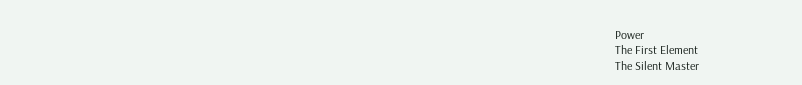Power
The First Element
The Silent Master